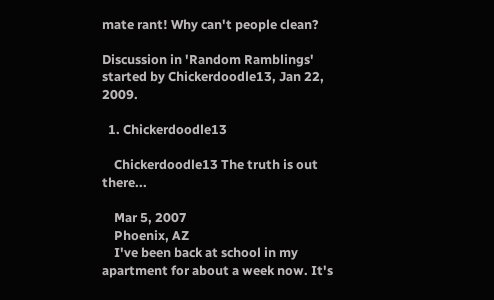mate rant! Why can't people clean?

Discussion in 'Random Ramblings' started by Chickerdoodle13, Jan 22, 2009.

  1. Chickerdoodle13

    Chickerdoodle13 The truth is out there...

    Mar 5, 2007
    Phoenix, AZ
    I've been back at school in my apartment for about a week now. It's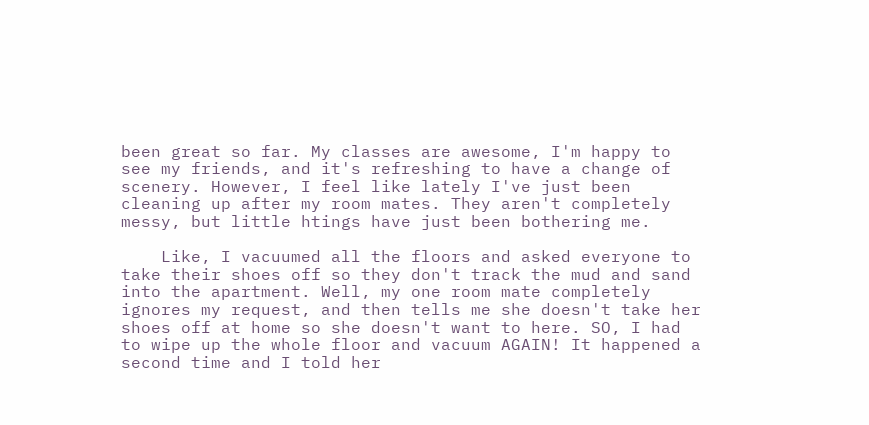been great so far. My classes are awesome, I'm happy to see my friends, and it's refreshing to have a change of scenery. However, I feel like lately I've just been cleaning up after my room mates. They aren't completely messy, but little htings have just been bothering me.

    Like, I vacuumed all the floors and asked everyone to take their shoes off so they don't track the mud and sand into the apartment. Well, my one room mate completely ignores my request, and then tells me she doesn't take her shoes off at home so she doesn't want to here. SO, I had to wipe up the whole floor and vacuum AGAIN! It happened a second time and I told her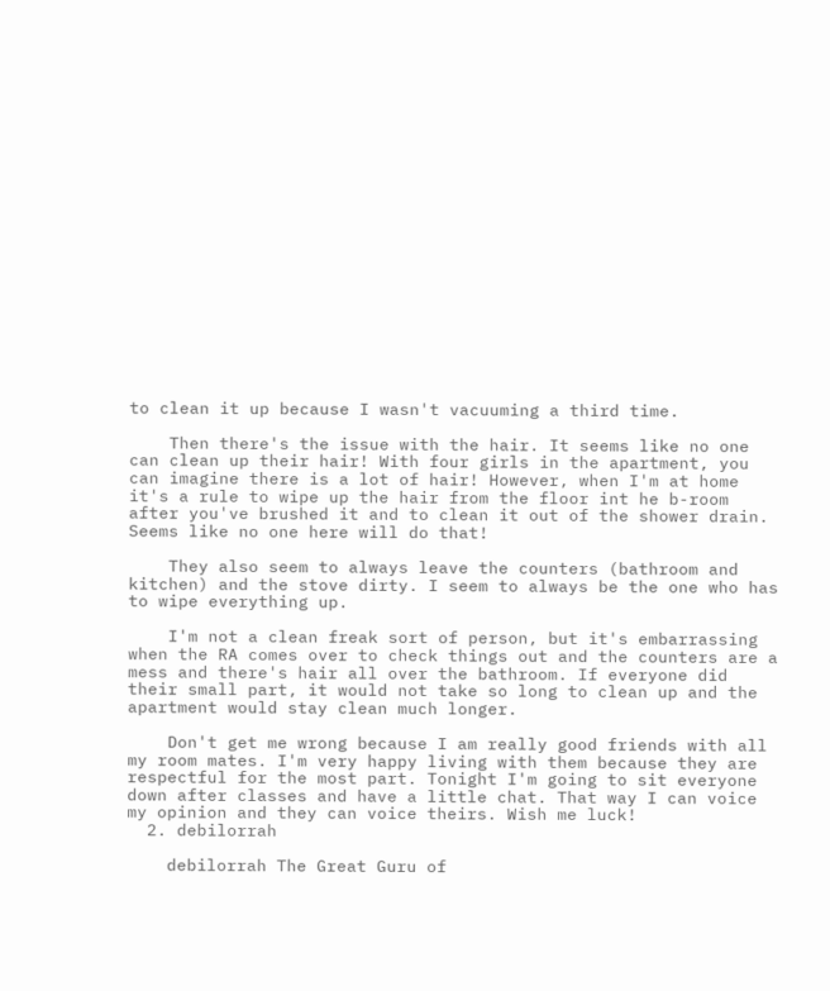to clean it up because I wasn't vacuuming a third time.

    Then there's the issue with the hair. It seems like no one can clean up their hair! With four girls in the apartment, you can imagine there is a lot of hair! However, when I'm at home it's a rule to wipe up the hair from the floor int he b-room after you've brushed it and to clean it out of the shower drain. Seems like no one here will do that!

    They also seem to always leave the counters (bathroom and kitchen) and the stove dirty. I seem to always be the one who has to wipe everything up.

    I'm not a clean freak sort of person, but it's embarrassing when the RA comes over to check things out and the counters are a mess and there's hair all over the bathroom. If everyone did their small part, it would not take so long to clean up and the apartment would stay clean much longer.

    Don't get me wrong because I am really good friends with all my room mates. I'm very happy living with them because they are respectful for the most part. Tonight I'm going to sit everyone down after classes and have a little chat. That way I can voice my opinion and they can voice theirs. Wish me luck!
  2. debilorrah

    debilorrah The Great Guru of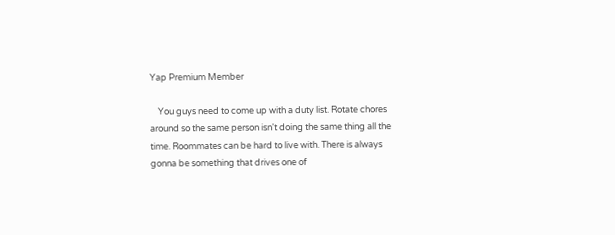Yap Premium Member

    You guys need to come up with a duty list. Rotate chores around so the same person isn't doing the same thing all the time. Roommates can be hard to live with. There is always gonna be something that drives one of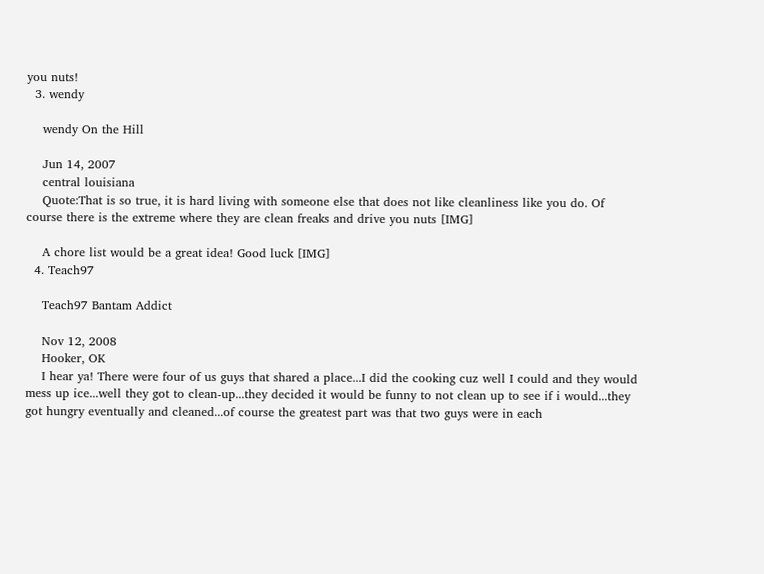you nuts!
  3. wendy

    wendy On the Hill

    Jun 14, 2007
    central louisiana
    Quote:That is so true, it is hard living with someone else that does not like cleanliness like you do. Of course there is the extreme where they are clean freaks and drive you nuts [IMG]

    A chore list would be a great idea! Good luck [IMG]
  4. Teach97

    Teach97 Bantam Addict

    Nov 12, 2008
    Hooker, OK
    I hear ya! There were four of us guys that shared a place...I did the cooking cuz well I could and they would mess up ice...well they got to clean-up...they decided it would be funny to not clean up to see if i would...they got hungry eventually and cleaned...of course the greatest part was that two guys were in each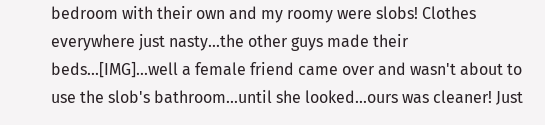bedroom with their own and my roomy were slobs! Clothes everywhere just nasty...the other guys made their beds...[IMG]...well a female friend came over and wasn't about to use the slob's bathroom...until she looked...ours was cleaner! Just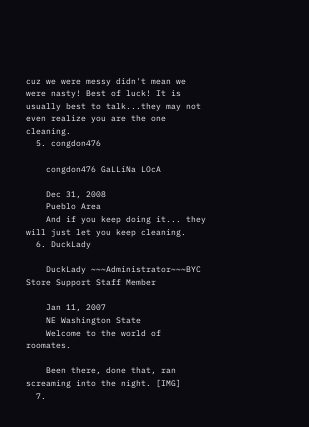cuz we were messy didn't mean we were nasty! Best of luck! It is usually best to talk...they may not even realize you are the one cleaning.
  5. congdon476

    congdon476 GaLLiNa LOcA

    Dec 31, 2008
    Pueblo Area
    And if you keep doing it... they will just let you keep cleaning.
  6. DuckLady

    DuckLady ~~~Administrator~~~BYC Store Support Staff Member

    Jan 11, 2007
    NE Washington State
    Welcome to the world of roomates.

    Been there, done that, ran screaming into the night. [IMG]
  7.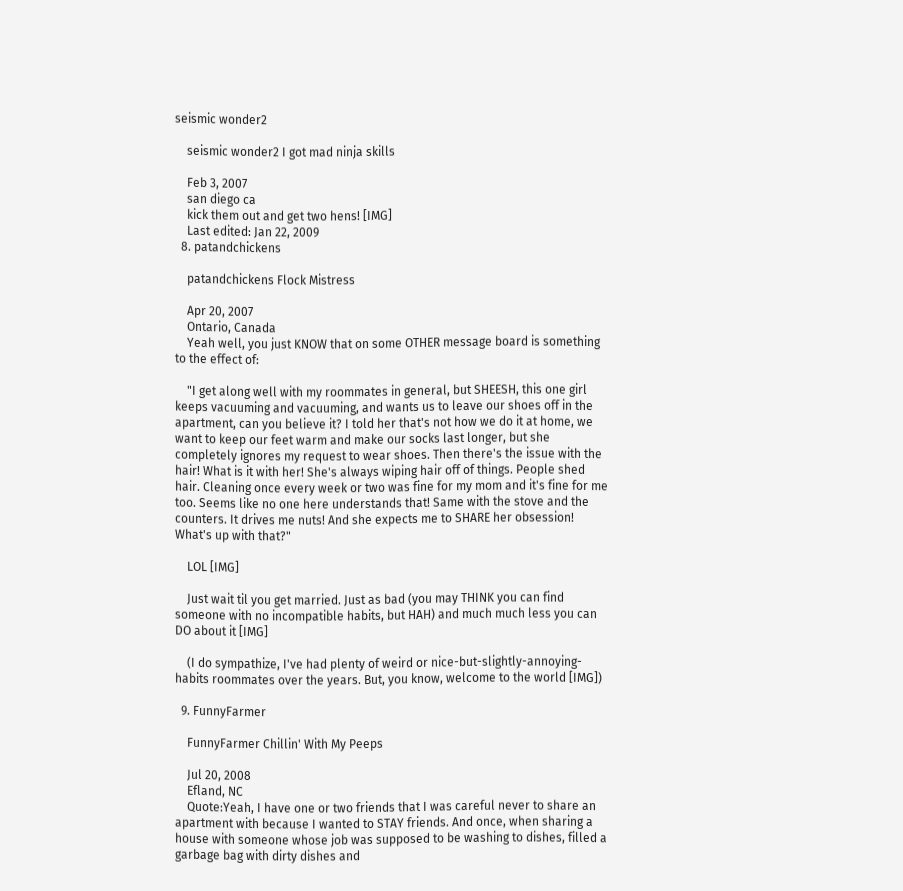seismic wonder2

    seismic wonder2 I got mad ninja skills

    Feb 3, 2007
    san diego ca
    kick them out and get two hens! [IMG]
    Last edited: Jan 22, 2009
  8. patandchickens

    patandchickens Flock Mistress

    Apr 20, 2007
    Ontario, Canada
    Yeah well, you just KNOW that on some OTHER message board is something to the effect of:

    "I get along well with my roommates in general, but SHEESH, this one girl keeps vacuuming and vacuuming, and wants us to leave our shoes off in the apartment, can you believe it? I told her that's not how we do it at home, we want to keep our feet warm and make our socks last longer, but she completely ignores my request to wear shoes. Then there's the issue with the hair! What is it with her! She's always wiping hair off of things. People shed hair. Cleaning once every week or two was fine for my mom and it's fine for me too. Seems like no one here understands that! Same with the stove and the counters. It drives me nuts! And she expects me to SHARE her obsession! What's up with that?"

    LOL [IMG]

    Just wait til you get married. Just as bad (you may THINK you can find someone with no incompatible habits, but HAH) and much much less you can DO about it [IMG]

    (I do sympathize, I've had plenty of weird or nice-but-slightly-annoying-habits roommates over the years. But, you know, welcome to the world [IMG])

  9. FunnyFarmer

    FunnyFarmer Chillin' With My Peeps

    Jul 20, 2008
    Efland, NC
    Quote:Yeah, I have one or two friends that I was careful never to share an apartment with because I wanted to STAY friends. And once, when sharing a house with someone whose job was supposed to be washing to dishes, filled a garbage bag with dirty dishes and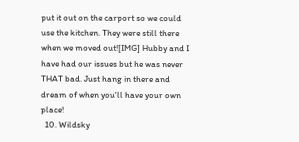put it out on the carport so we could use the kitchen. They were still there when we moved out![IMG] Hubby and I have had our issues but he was never THAT bad. Just hang in there and dream of when you'll have your own place!
  10. Wildsky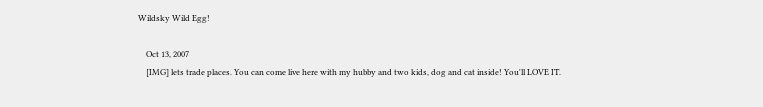Wildsky Wild Egg!

    Oct 13, 2007
    [IMG] lets trade places. You can come live here with my hubby and two kids, dog and cat inside! You'll LOVE IT.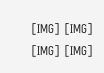[IMG] [IMG] [IMG] [IMG]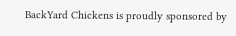BackYard Chickens is proudly sponsored by